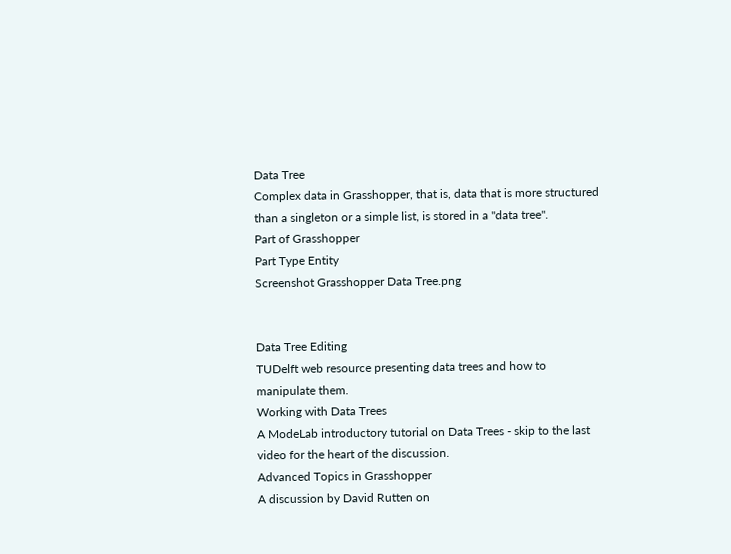Data Tree
Complex data in Grasshopper, that is, data that is more structured than a singleton or a simple list, is stored in a "data tree".
Part of Grasshopper
Part Type Entity
Screenshot Grasshopper Data Tree.png


Data Tree Editing
TUDelft web resource presenting data trees and how to manipulate them.
Working with Data Trees
A ModeLab introductory tutorial on Data Trees - skip to the last video for the heart of the discussion.
Advanced Topics in Grasshopper
A discussion by David Rutten on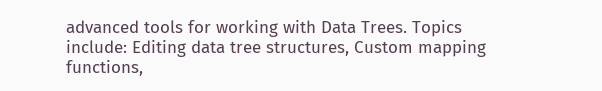advanced tools for working with Data Trees. Topics include: Editing data tree structures, Custom mapping functions,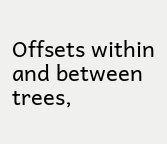Offsets within and between trees,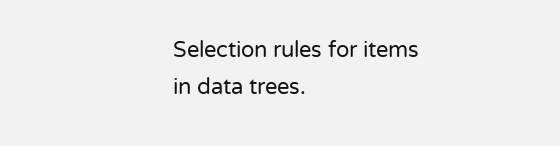Selection rules for items in data trees.